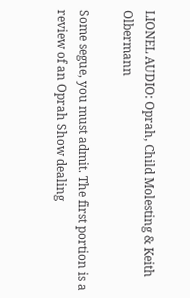LIONEL AUDIO: Oprah, Child Molesting & Keith Olbermann

Some segue, you must admit. The first portion is a review of an Oprah Show dealing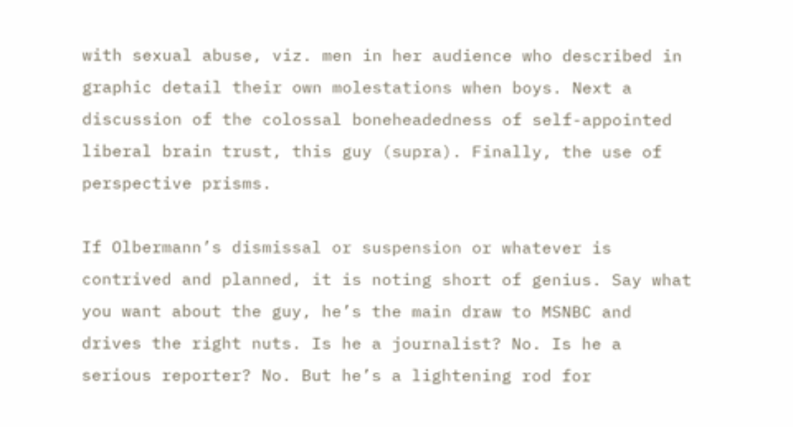with sexual abuse, viz. men in her audience who described in graphic detail their own molestations when boys. Next a discussion of the colossal boneheadedness of self-appointed liberal brain trust, this guy (supra). Finally, the use of perspective prisms.

If Olbermann’s dismissal or suspension or whatever is contrived and planned, it is noting short of genius. Say what you want about the guy, he’s the main draw to MSNBC and drives the right nuts. Is he a journalist? No. Is he a serious reporter? No. But he’s a lightening rod for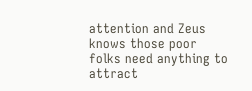attention and Zeus knows those poor folks need anything to attract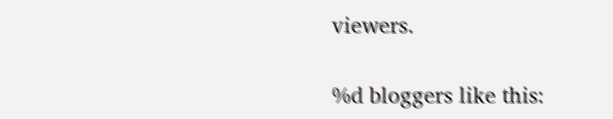viewers.

%d bloggers like this: